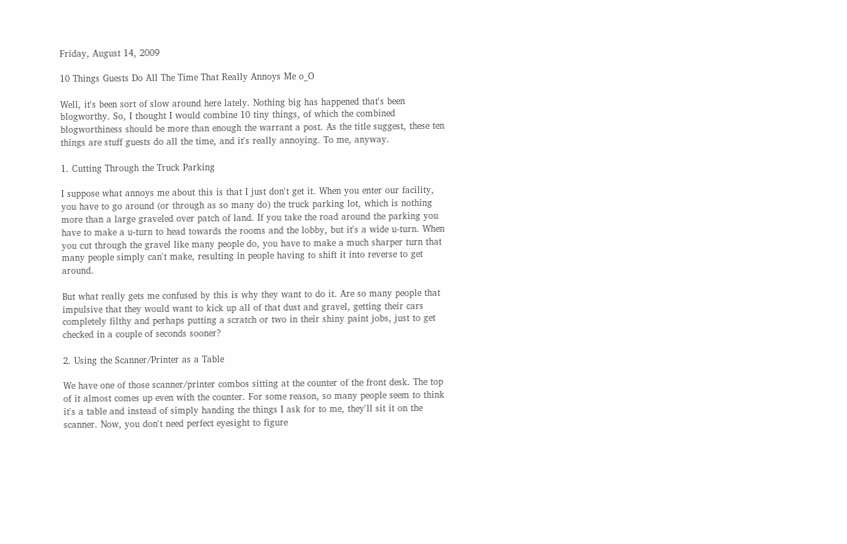Friday, August 14, 2009

10 Things Guests Do All The Time That Really Annoys Me o_O

Well, it's been sort of slow around here lately. Nothing big has happened that's been blogworthy. So, I thought I would combine 10 tiny things, of which the combined blogworthiness should be more than enough the warrant a post. As the title suggest, these ten things are stuff guests do all the time, and it's really annoying. To me, anyway.

1. Cutting Through the Truck Parking

I suppose what annoys me about this is that I just don't get it. When you enter our facility, you have to go around (or through as so many do) the truck parking lot, which is nothing more than a large graveled over patch of land. If you take the road around the parking you have to make a u-turn to head towards the rooms and the lobby, but it's a wide u-turn. When you cut through the gravel like many people do, you have to make a much sharper turn that many people simply can't make, resulting in people having to shift it into reverse to get around.

But what really gets me confused by this is why they want to do it. Are so many people that impulsive that they would want to kick up all of that dust and gravel, getting their cars completely filthy and perhaps putting a scratch or two in their shiny paint jobs, just to get checked in a couple of seconds sooner?

2. Using the Scanner/Printer as a Table

We have one of those scanner/printer combos sitting at the counter of the front desk. The top of it almost comes up even with the counter. For some reason, so many people seem to think it's a table and instead of simply handing the things I ask for to me, they'll sit it on the scanner. Now, you don't need perfect eyesight to figure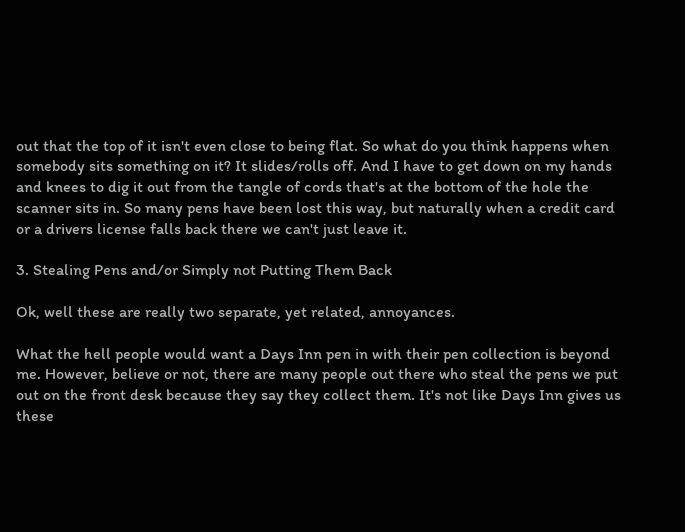out that the top of it isn't even close to being flat. So what do you think happens when somebody sits something on it? It slides/rolls off. And I have to get down on my hands and knees to dig it out from the tangle of cords that's at the bottom of the hole the scanner sits in. So many pens have been lost this way, but naturally when a credit card or a drivers license falls back there we can't just leave it.

3. Stealing Pens and/or Simply not Putting Them Back

Ok, well these are really two separate, yet related, annoyances.

What the hell people would want a Days Inn pen in with their pen collection is beyond me. However, believe or not, there are many people out there who steal the pens we put out on the front desk because they say they collect them. It's not like Days Inn gives us these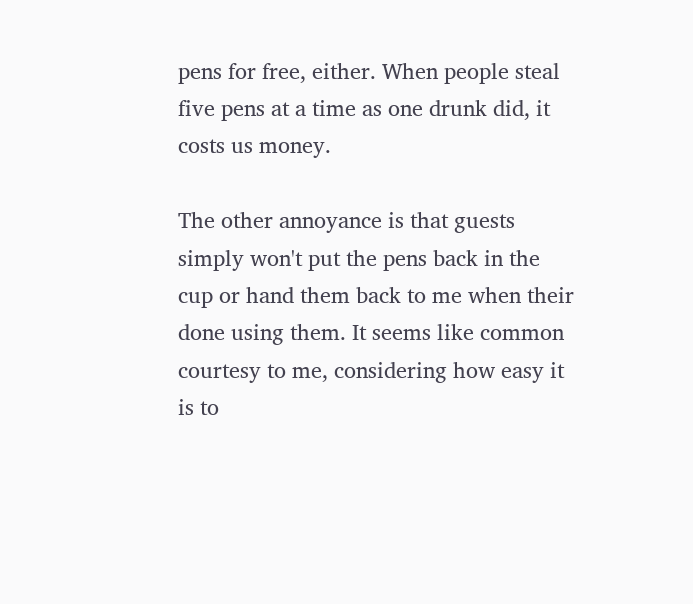pens for free, either. When people steal five pens at a time as one drunk did, it costs us money.

The other annoyance is that guests simply won't put the pens back in the cup or hand them back to me when their done using them. It seems like common courtesy to me, considering how easy it is to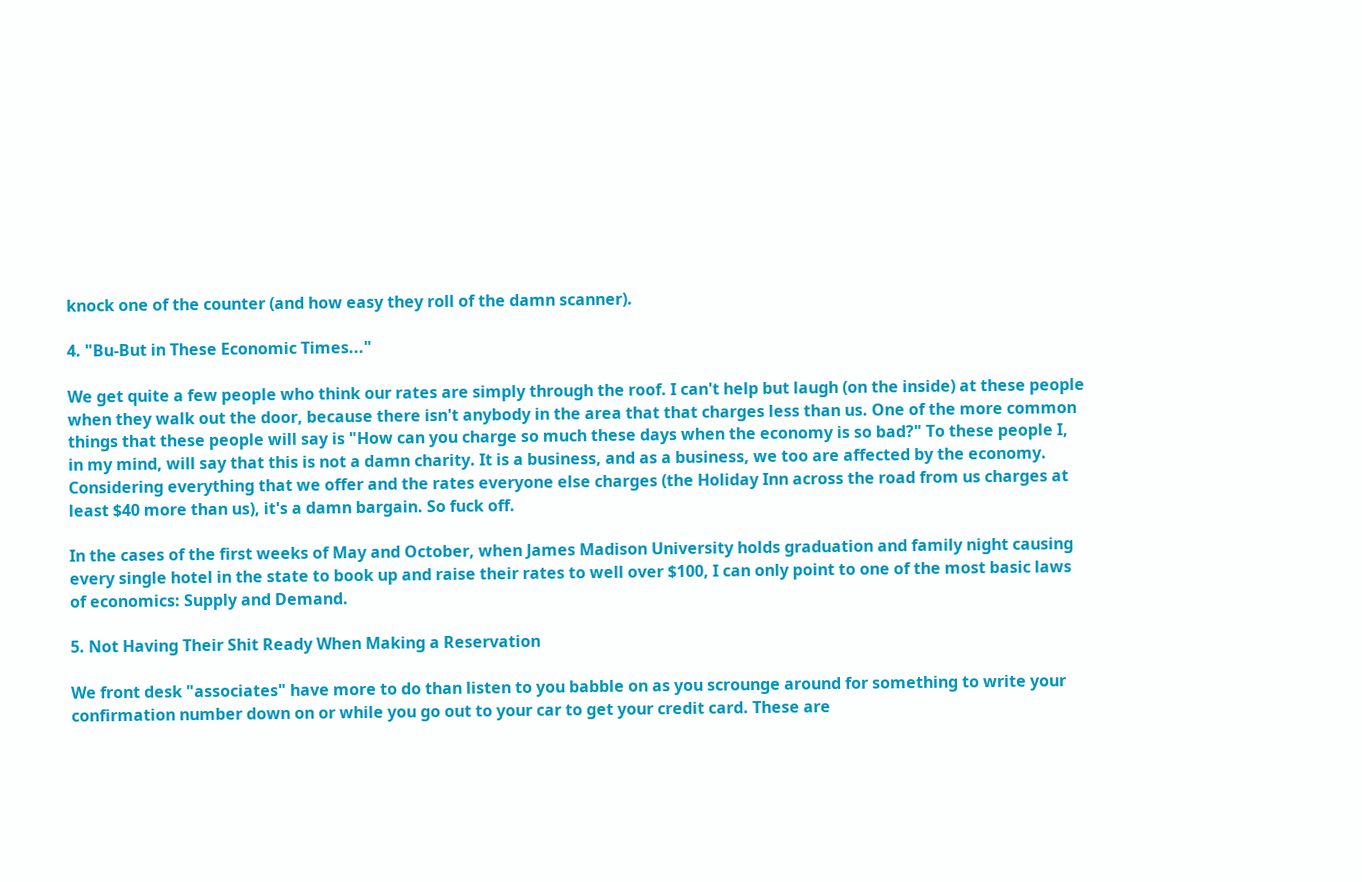knock one of the counter (and how easy they roll of the damn scanner).

4. "Bu-But in These Economic Times..."

We get quite a few people who think our rates are simply through the roof. I can't help but laugh (on the inside) at these people when they walk out the door, because there isn't anybody in the area that that charges less than us. One of the more common things that these people will say is "How can you charge so much these days when the economy is so bad?" To these people I, in my mind, will say that this is not a damn charity. It is a business, and as a business, we too are affected by the economy. Considering everything that we offer and the rates everyone else charges (the Holiday Inn across the road from us charges at least $40 more than us), it's a damn bargain. So fuck off.

In the cases of the first weeks of May and October, when James Madison University holds graduation and family night causing every single hotel in the state to book up and raise their rates to well over $100, I can only point to one of the most basic laws of economics: Supply and Demand.

5. Not Having Their Shit Ready When Making a Reservation

We front desk "associates" have more to do than listen to you babble on as you scrounge around for something to write your confirmation number down on or while you go out to your car to get your credit card. These are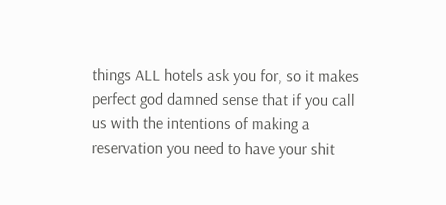things ALL hotels ask you for, so it makes perfect god damned sense that if you call us with the intentions of making a reservation you need to have your shit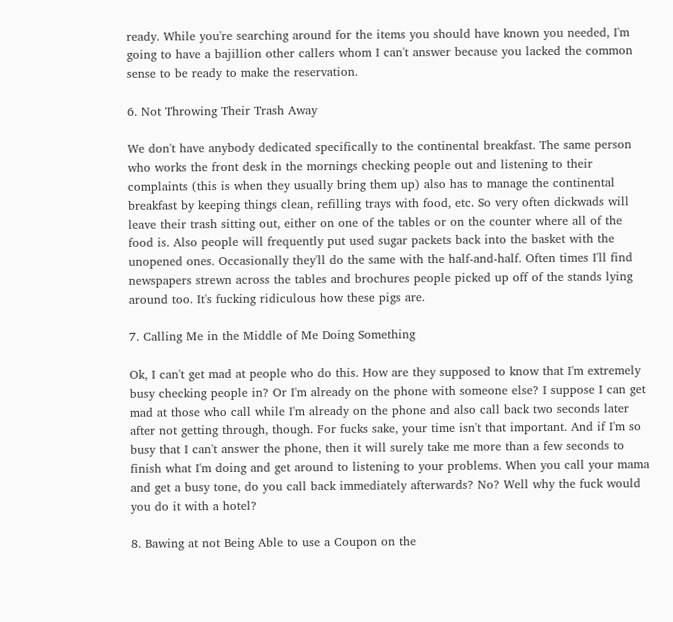ready. While you're searching around for the items you should have known you needed, I'm going to have a bajillion other callers whom I can't answer because you lacked the common sense to be ready to make the reservation.

6. Not Throwing Their Trash Away

We don't have anybody dedicated specifically to the continental breakfast. The same person who works the front desk in the mornings checking people out and listening to their complaints (this is when they usually bring them up) also has to manage the continental breakfast by keeping things clean, refilling trays with food, etc. So very often dickwads will leave their trash sitting out, either on one of the tables or on the counter where all of the food is. Also people will frequently put used sugar packets back into the basket with the unopened ones. Occasionally they'll do the same with the half-and-half. Often times I'll find newspapers strewn across the tables and brochures people picked up off of the stands lying around too. It's fucking ridiculous how these pigs are.

7. Calling Me in the Middle of Me Doing Something

Ok, I can't get mad at people who do this. How are they supposed to know that I'm extremely busy checking people in? Or I'm already on the phone with someone else? I suppose I can get mad at those who call while I'm already on the phone and also call back two seconds later after not getting through, though. For fucks sake, your time isn't that important. And if I'm so busy that I can't answer the phone, then it will surely take me more than a few seconds to finish what I'm doing and get around to listening to your problems. When you call your mama and get a busy tone, do you call back immediately afterwards? No? Well why the fuck would you do it with a hotel?

8. Bawing at not Being Able to use a Coupon on the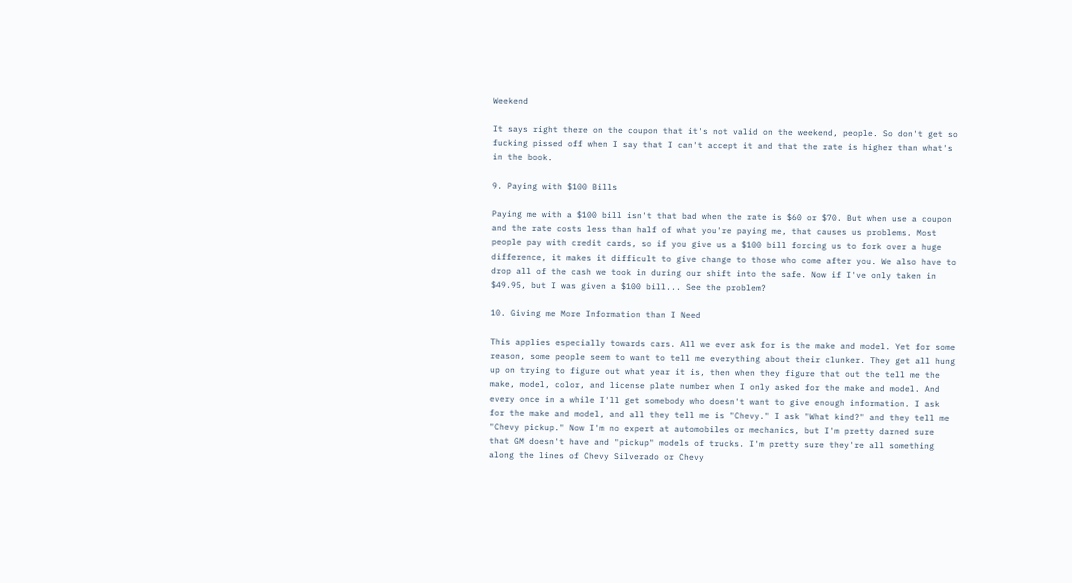Weekend

It says right there on the coupon that it's not valid on the weekend, people. So don't get so fucking pissed off when I say that I can't accept it and that the rate is higher than what's in the book.

9. Paying with $100 Bills

Paying me with a $100 bill isn't that bad when the rate is $60 or $70. But when use a coupon and the rate costs less than half of what you're paying me, that causes us problems. Most people pay with credit cards, so if you give us a $100 bill forcing us to fork over a huge difference, it makes it difficult to give change to those who come after you. We also have to drop all of the cash we took in during our shift into the safe. Now if I've only taken in $49.95, but I was given a $100 bill... See the problem?

10. Giving me More Information than I Need

This applies especially towards cars. All we ever ask for is the make and model. Yet for some reason, some people seem to want to tell me everything about their clunker. They get all hung up on trying to figure out what year it is, then when they figure that out the tell me the make, model, color, and license plate number when I only asked for the make and model. And every once in a while I'll get somebody who doesn't want to give enough information. I ask for the make and model, and all they tell me is "Chevy." I ask "What kind?" and they tell me "Chevy pickup." Now I'm no expert at automobiles or mechanics, but I'm pretty darned sure that GM doesn't have and "pickup" models of trucks. I'm pretty sure they're all something along the lines of Chevy Silverado or Chevy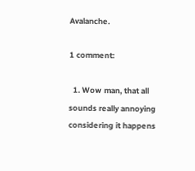Avalanche.

1 comment:

  1. Wow man, that all sounds really annoying considering it happens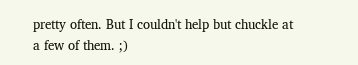pretty often. But I couldn't help but chuckle at a few of them. ;)